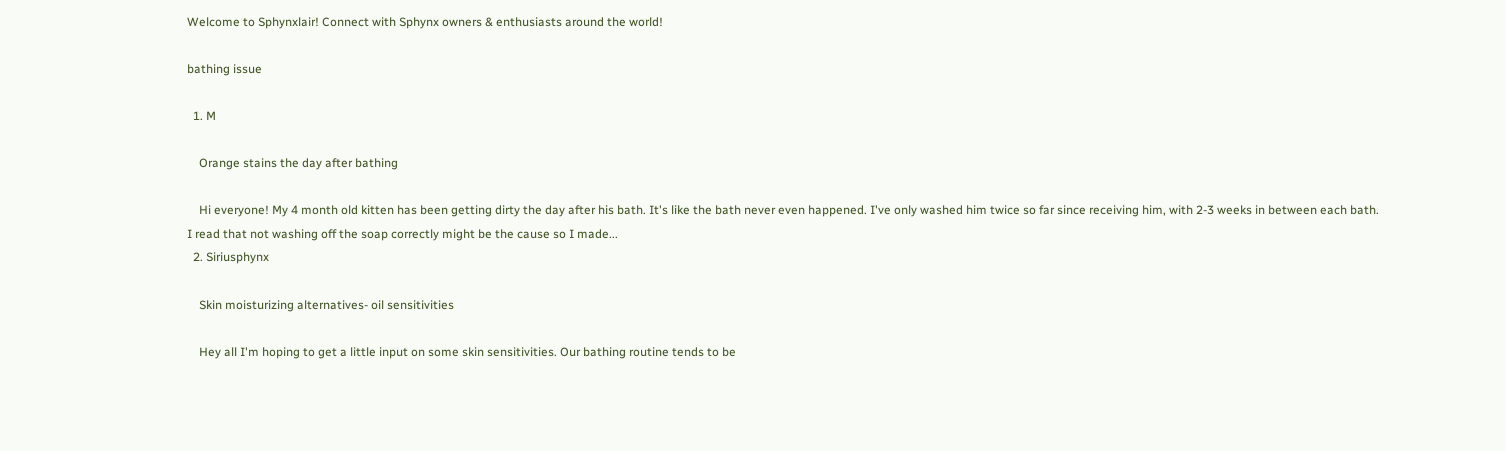Welcome to Sphynxlair! Connect with Sphynx owners & enthusiasts around the world!

bathing issue

  1. M

    Orange stains the day after bathing

    Hi everyone! My 4 month old kitten has been getting dirty the day after his bath. It's like the bath never even happened. I've only washed him twice so far since receiving him, with 2-3 weeks in between each bath. I read that not washing off the soap correctly might be the cause so I made...
  2. Siriusphynx

    Skin moisturizing alternatives- oil sensitivities

    Hey all I'm hoping to get a little input on some skin sensitivities. Our bathing routine tends to be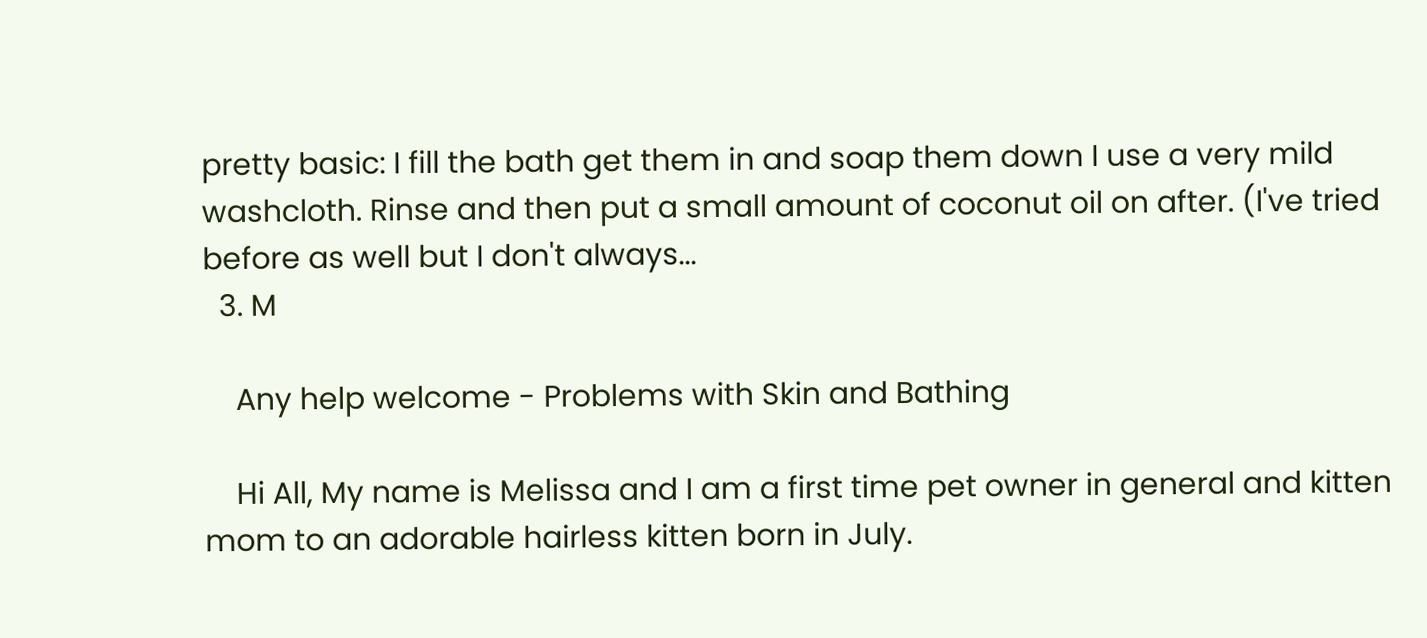pretty basic: I fill the bath get them in and soap them down I use a very mild washcloth. Rinse and then put a small amount of coconut oil on after. (I've tried before as well but I don't always...
  3. M

    Any help welcome - Problems with Skin and Bathing

    Hi All, My name is Melissa and I am a first time pet owner in general and kitten mom to an adorable hairless kitten born in July.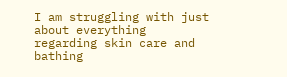I am struggling with just about everything regarding skin care and bathing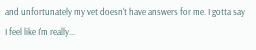and unfortunately my vet doesn't have answers for me. I gotta say I feel like I'm really...